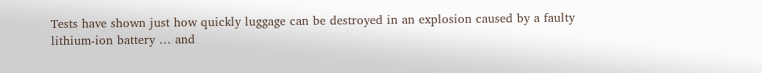Tests have shown just how quickly luggage can be destroyed in an explosion caused by a faulty lithium-ion battery … and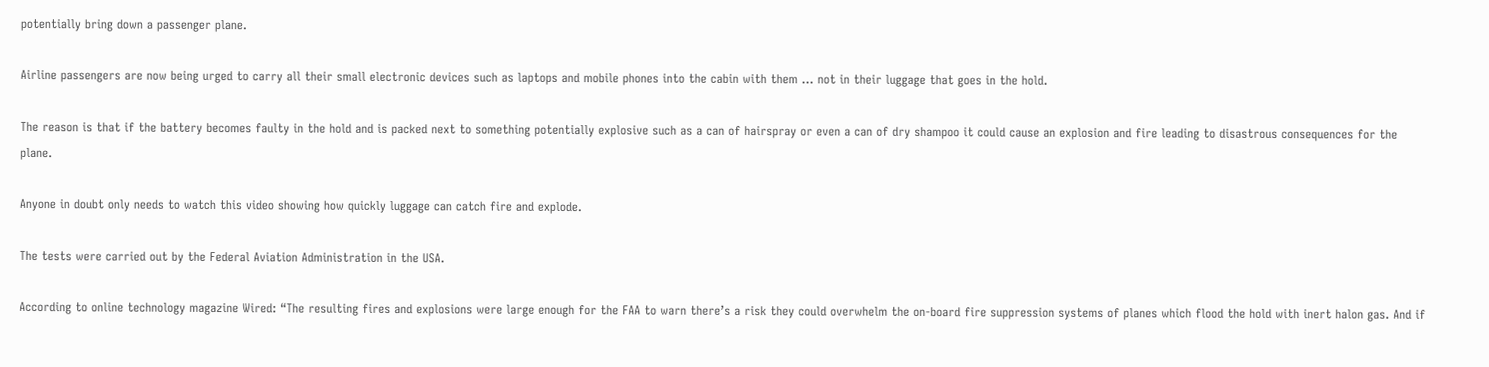potentially bring down a passenger plane.

Airline passengers are now being urged to carry all their small electronic devices such as laptops and mobile phones into the cabin with them … not in their luggage that goes in the hold.

The reason is that if the battery becomes faulty in the hold and is packed next to something potentially explosive such as a can of hairspray or even a can of dry shampoo it could cause an explosion and fire leading to disastrous consequences for the plane.

Anyone in doubt only needs to watch this video showing how quickly luggage can catch fire and explode.

The tests were carried out by the Federal Aviation Administration in the USA.

According to online technology magazine Wired: “The resulting fires and explosions were large enough for the FAA to warn there’s a risk they could overwhelm the on-board fire suppression systems of planes which flood the hold with inert halon gas. And if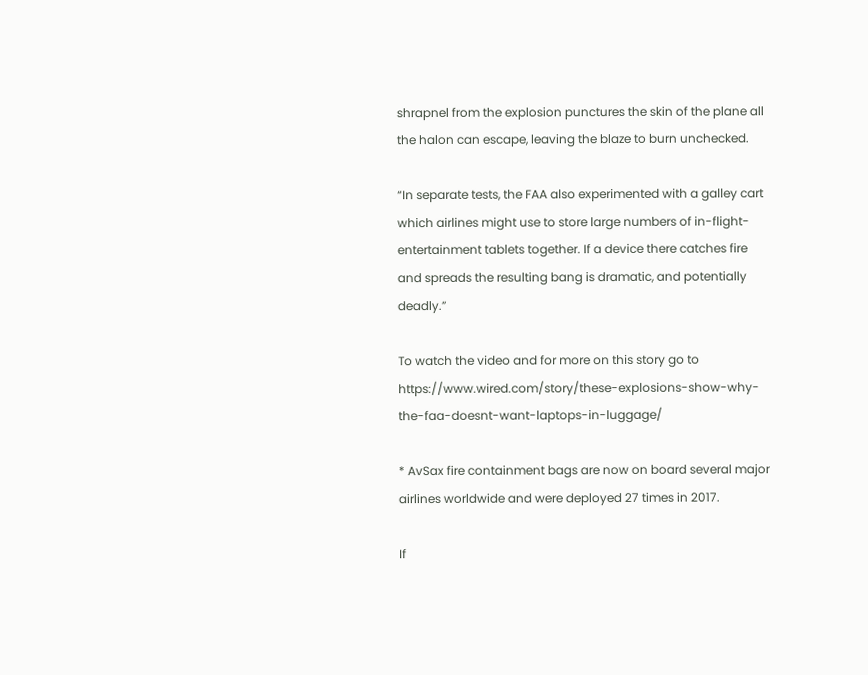shrapnel from the explosion punctures the skin of the plane all the halon can escape, leaving the blaze to burn unchecked.

“In separate tests, the FAA also experimented with a galley cart which airlines might use to store large numbers of in-flight-entertainment tablets together. If a device there catches fire and spreads the resulting bang is dramatic, and potentially deadly.”

To watch the video and for more on this story go to https://www.wired.com/story/these-explosions-show-why-the-faa-doesnt-want-laptops-in-luggage/

* AvSax fire containment bags are now on board several major airlines worldwide and were deployed 27 times in 2017.

If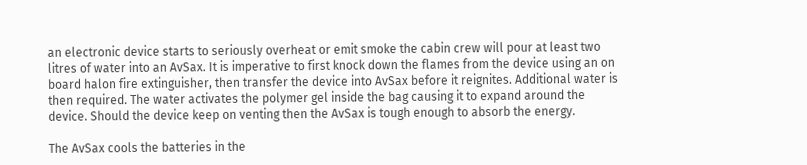an electronic device starts to seriously overheat or emit smoke the cabin crew will pour at least two litres of water into an AvSax. It is imperative to first knock down the flames from the device using an on board halon fire extinguisher, then transfer the device into AvSax before it reignites. Additional water is then required. The water activates the polymer gel inside the bag causing it to expand around the device. Should the device keep on venting then the AvSax is tough enough to absorb the energy.

The AvSax cools the batteries in the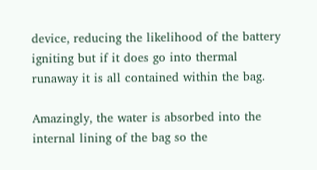device, reducing the likelihood of the battery igniting but if it does go into thermal runaway it is all contained within the bag.

Amazingly, the water is absorbed into the internal lining of the bag so the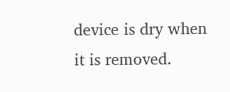device is dry when it is removed.